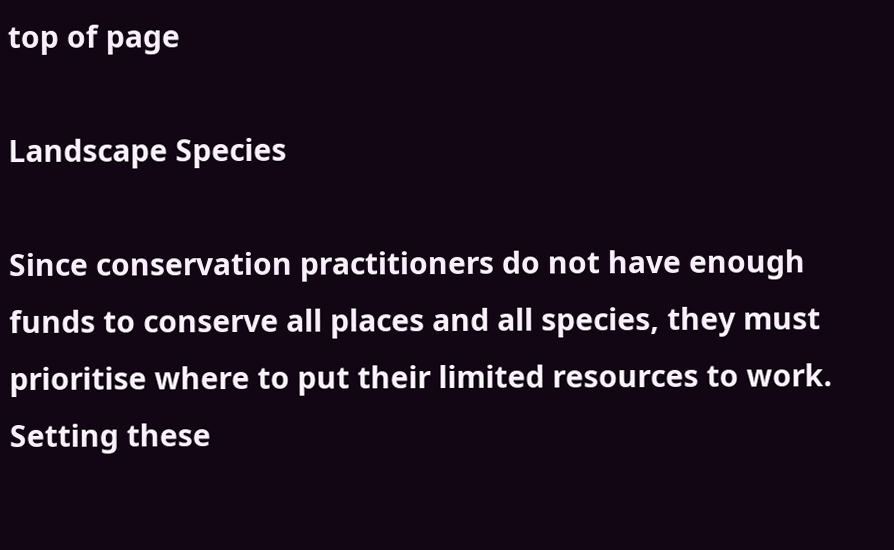top of page

Landscape Species

Since conservation practitioners do not have enough funds to conserve all places and all species, they must prioritise where to put their limited resources to work. Setting these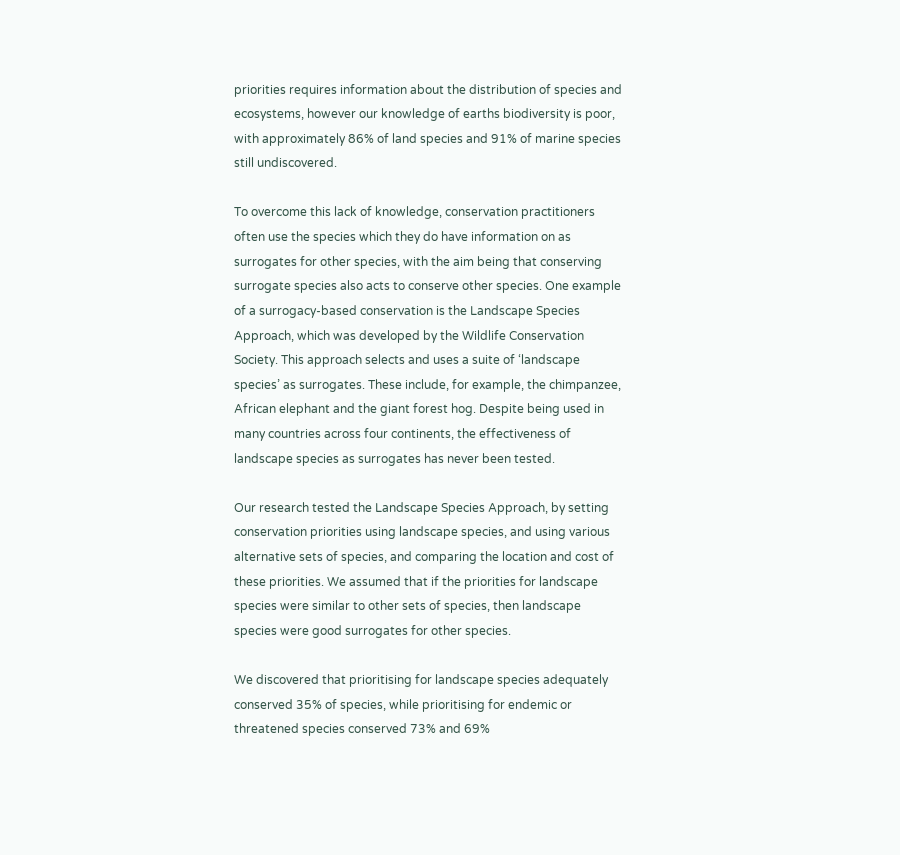priorities requires information about the distribution of species and ecosystems, however our knowledge of earths biodiversity is poor, with approximately 86% of land species and 91% of marine species still undiscovered.

To overcome this lack of knowledge, conservation practitioners often use the species which they do have information on as surrogates for other species, with the aim being that conserving surrogate species also acts to conserve other species. One example of a surrogacy-based conservation is the Landscape Species Approach, which was developed by the Wildlife Conservation Society. This approach selects and uses a suite of ‘landscape species’ as surrogates. These include, for example, the chimpanzee, African elephant and the giant forest hog. Despite being used in many countries across four continents, the effectiveness of landscape species as surrogates has never been tested.

Our research tested the Landscape Species Approach, by setting conservation priorities using landscape species, and using various alternative sets of species, and comparing the location and cost of these priorities. We assumed that if the priorities for landscape species were similar to other sets of species, then landscape species were good surrogates for other species.

We discovered that prioritising for landscape species adequately conserved 35% of species, while prioritising for endemic or threatened species conserved 73% and 69%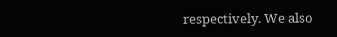respectively. We also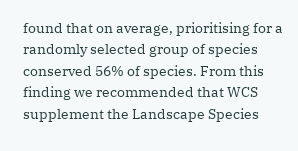found that on average, prioritising for a randomly selected group of species conserved 56% of species. From this finding we recommended that WCS supplement the Landscape Species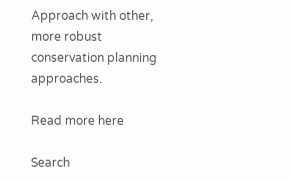Approach with other, more robust conservation planning approaches.

Read more here

Search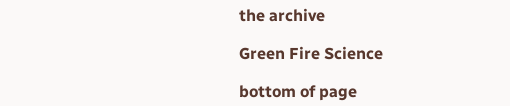the archive

Green Fire Science

bottom of page